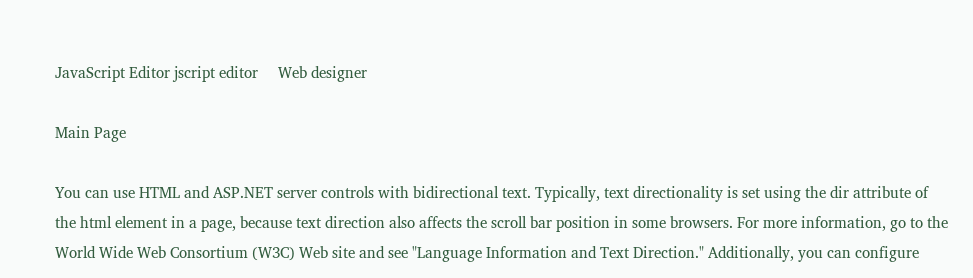JavaScript Editor jscript editor     Web designer

Main Page

You can use HTML and ASP.NET server controls with bidirectional text. Typically, text directionality is set using the dir attribute of the html element in a page, because text direction also affects the scroll bar position in some browsers. For more information, go to the World Wide Web Consortium (W3C) Web site and see "Language Information and Text Direction." Additionally, you can configure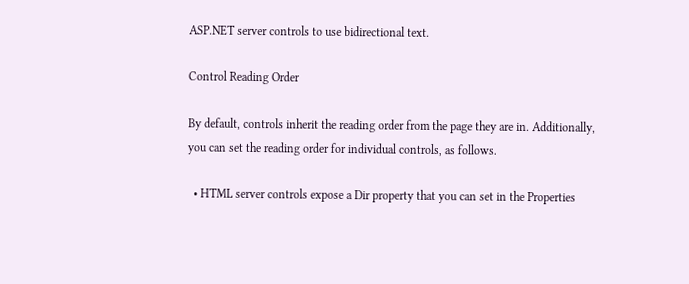ASP.NET server controls to use bidirectional text.

Control Reading Order

By default, controls inherit the reading order from the page they are in. Additionally, you can set the reading order for individual controls, as follows.

  • HTML server controls expose a Dir property that you can set in the Properties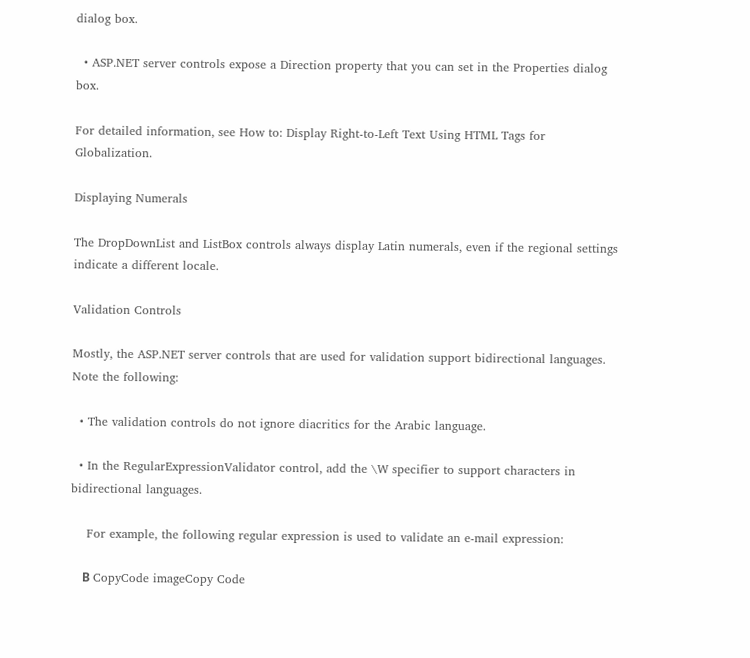dialog box.

  • ASP.NET server controls expose a Direction property that you can set in the Properties dialog box.

For detailed information, see How to: Display Right-to-Left Text Using HTML Tags for Globalization.

Displaying Numerals

The DropDownList and ListBox controls always display Latin numerals, even if the regional settings indicate a different locale.

Validation Controls

Mostly, the ASP.NET server controls that are used for validation support bidirectional languages. Note the following:

  • The validation controls do not ignore diacritics for the Arabic language.

  • In the RegularExpressionValidator control, add the \W specifier to support characters in bidirectional languages.

    For example, the following regular expression is used to validate an e-mail expression:

    В CopyCode imageCopy Code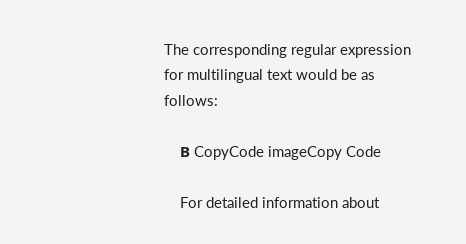The corresponding regular expression for multilingual text would be as follows:

    В CopyCode imageCopy Code

    For detailed information about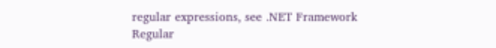regular expressions, see .NET Framework Regular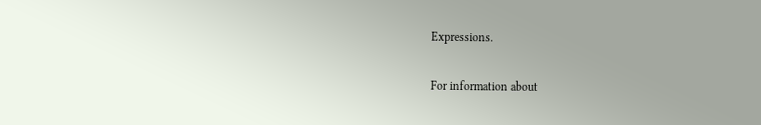Expressions.

For information about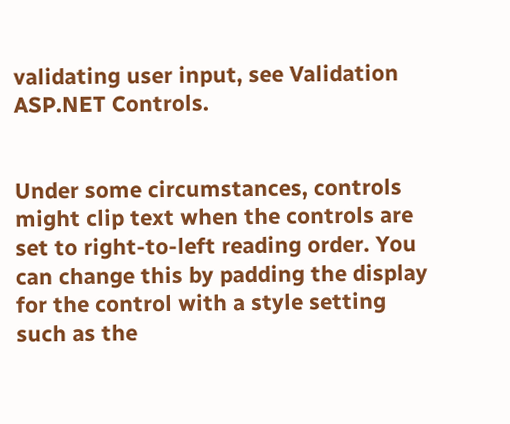validating user input, see Validation ASP.NET Controls.


Under some circumstances, controls might clip text when the controls are set to right-to-left reading order. You can change this by padding the display for the control with a style setting such as the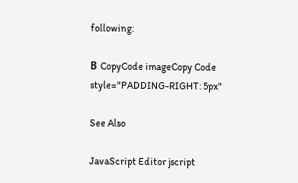following:

В CopyCode imageCopy Code
style="PADDING-RIGHT: 5px"

See Also

JavaScript Editor jscript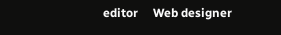editor     Web designer